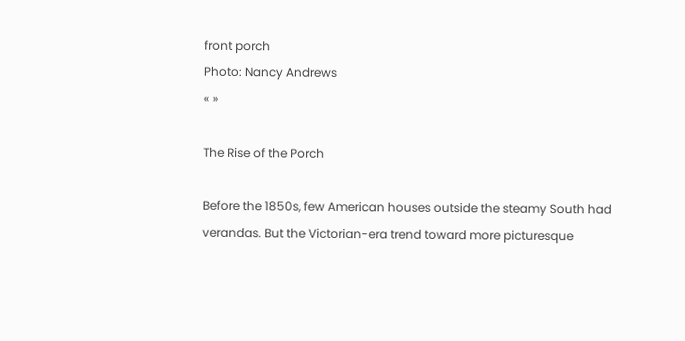front porch
Photo: Nancy Andrews
« »

The Rise of the Porch

Before the 1850s, few American houses outside the steamy South had verandas. But the Victorian-era trend toward more picturesque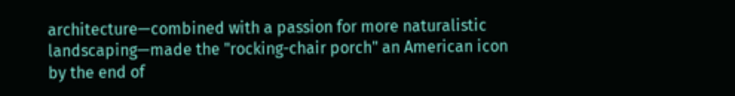architecture—combined with a passion for more naturalistic landscaping—made the "rocking-chair porch" an American icon by the end of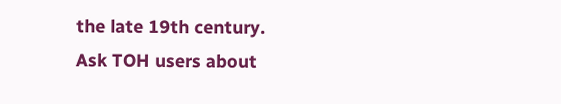the late 19th century.
Ask TOH users about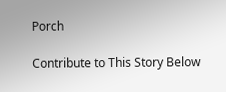Porch

Contribute to This Story Below